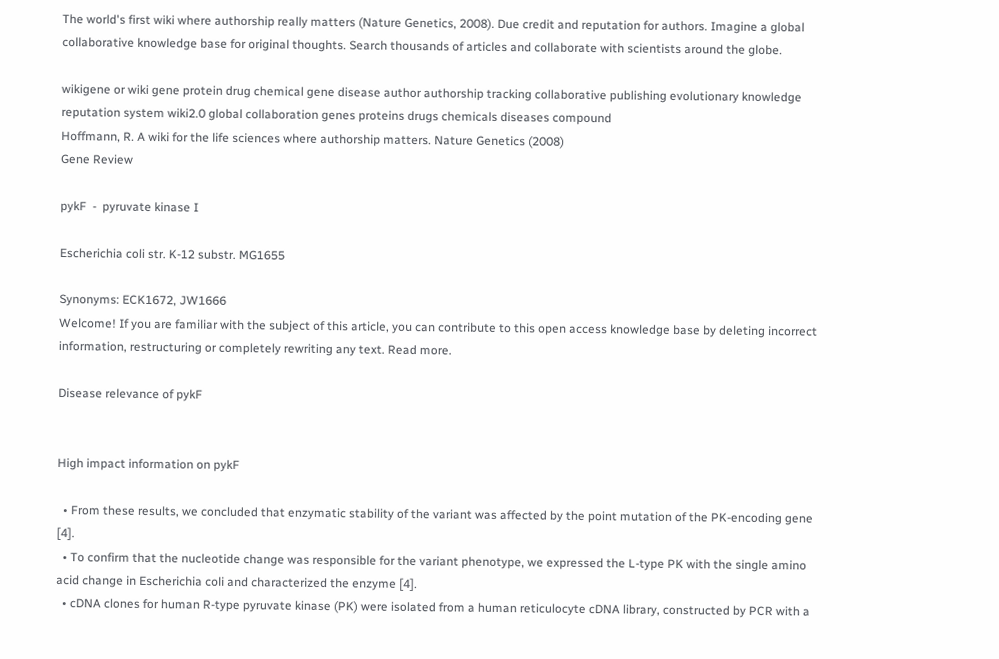The world's first wiki where authorship really matters (Nature Genetics, 2008). Due credit and reputation for authors. Imagine a global collaborative knowledge base for original thoughts. Search thousands of articles and collaborate with scientists around the globe.

wikigene or wiki gene protein drug chemical gene disease author authorship tracking collaborative publishing evolutionary knowledge reputation system wiki2.0 global collaboration genes proteins drugs chemicals diseases compound
Hoffmann, R. A wiki for the life sciences where authorship matters. Nature Genetics (2008)
Gene Review

pykF  -  pyruvate kinase I

Escherichia coli str. K-12 substr. MG1655

Synonyms: ECK1672, JW1666
Welcome! If you are familiar with the subject of this article, you can contribute to this open access knowledge base by deleting incorrect information, restructuring or completely rewriting any text. Read more.

Disease relevance of pykF


High impact information on pykF

  • From these results, we concluded that enzymatic stability of the variant was affected by the point mutation of the PK-encoding gene [4].
  • To confirm that the nucleotide change was responsible for the variant phenotype, we expressed the L-type PK with the single amino acid change in Escherichia coli and characterized the enzyme [4].
  • cDNA clones for human R-type pyruvate kinase (PK) were isolated from a human reticulocyte cDNA library, constructed by PCR with a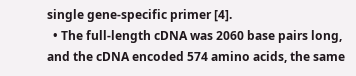single gene-specific primer [4].
  • The full-length cDNA was 2060 base pairs long, and the cDNA encoded 574 amino acids, the same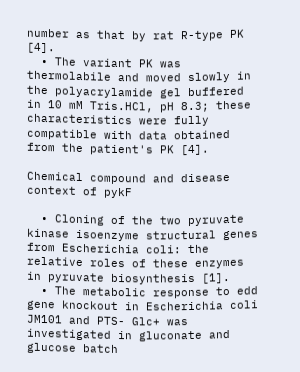number as that by rat R-type PK [4].
  • The variant PK was thermolabile and moved slowly in the polyacrylamide gel buffered in 10 mM Tris.HCl, pH 8.3; these characteristics were fully compatible with data obtained from the patient's PK [4].

Chemical compound and disease context of pykF

  • Cloning of the two pyruvate kinase isoenzyme structural genes from Escherichia coli: the relative roles of these enzymes in pyruvate biosynthesis [1].
  • The metabolic response to edd gene knockout in Escherichia coli JM101 and PTS- Glc+ was investigated in gluconate and glucose batch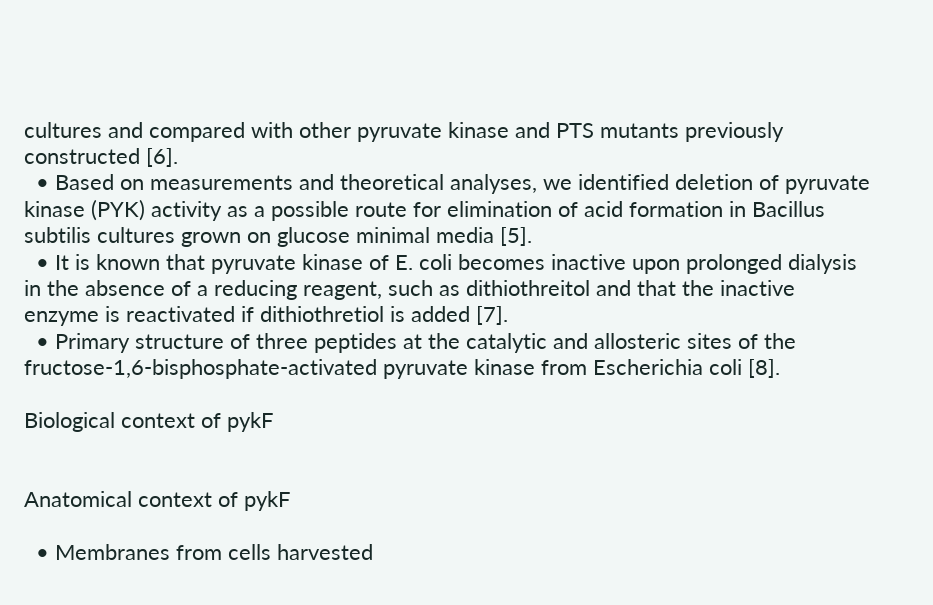cultures and compared with other pyruvate kinase and PTS mutants previously constructed [6].
  • Based on measurements and theoretical analyses, we identified deletion of pyruvate kinase (PYK) activity as a possible route for elimination of acid formation in Bacillus subtilis cultures grown on glucose minimal media [5].
  • It is known that pyruvate kinase of E. coli becomes inactive upon prolonged dialysis in the absence of a reducing reagent, such as dithiothreitol and that the inactive enzyme is reactivated if dithiothretiol is added [7].
  • Primary structure of three peptides at the catalytic and allosteric sites of the fructose-1,6-bisphosphate-activated pyruvate kinase from Escherichia coli [8].

Biological context of pykF


Anatomical context of pykF

  • Membranes from cells harvested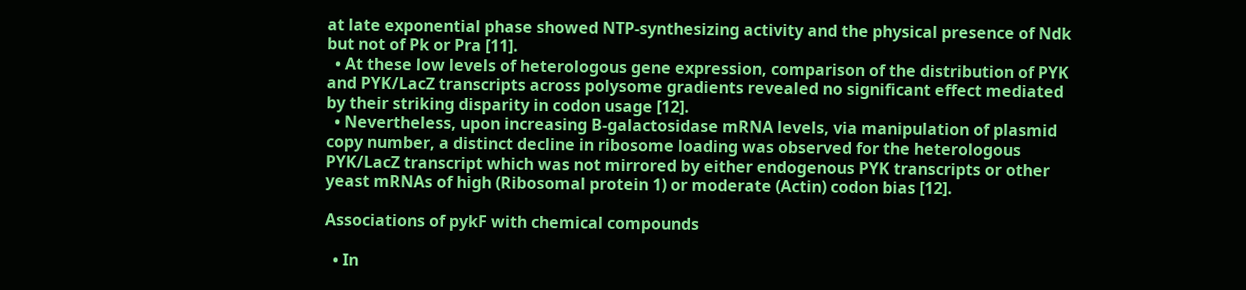at late exponential phase showed NTP-synthesizing activity and the physical presence of Ndk but not of Pk or Pra [11].
  • At these low levels of heterologous gene expression, comparison of the distribution of PYK and PYK/LacZ transcripts across polysome gradients revealed no significant effect mediated by their striking disparity in codon usage [12].
  • Nevertheless, upon increasing B-galactosidase mRNA levels, via manipulation of plasmid copy number, a distinct decline in ribosome loading was observed for the heterologous PYK/LacZ transcript which was not mirrored by either endogenous PYK transcripts or other yeast mRNAs of high (Ribosomal protein 1) or moderate (Actin) codon bias [12].

Associations of pykF with chemical compounds

  • In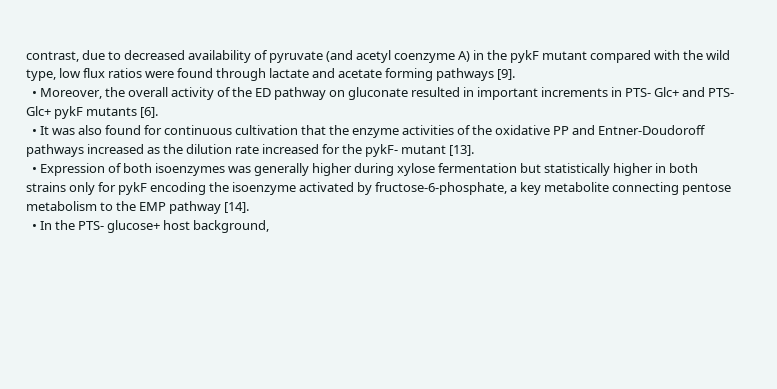contrast, due to decreased availability of pyruvate (and acetyl coenzyme A) in the pykF mutant compared with the wild type, low flux ratios were found through lactate and acetate forming pathways [9].
  • Moreover, the overall activity of the ED pathway on gluconate resulted in important increments in PTS- Glc+ and PTS- Glc+ pykF mutants [6].
  • It was also found for continuous cultivation that the enzyme activities of the oxidative PP and Entner-Doudoroff pathways increased as the dilution rate increased for the pykF- mutant [13].
  • Expression of both isoenzymes was generally higher during xylose fermentation but statistically higher in both strains only for pykF encoding the isoenzyme activated by fructose-6-phosphate, a key metabolite connecting pentose metabolism to the EMP pathway [14].
  • In the PTS- glucose+ host background,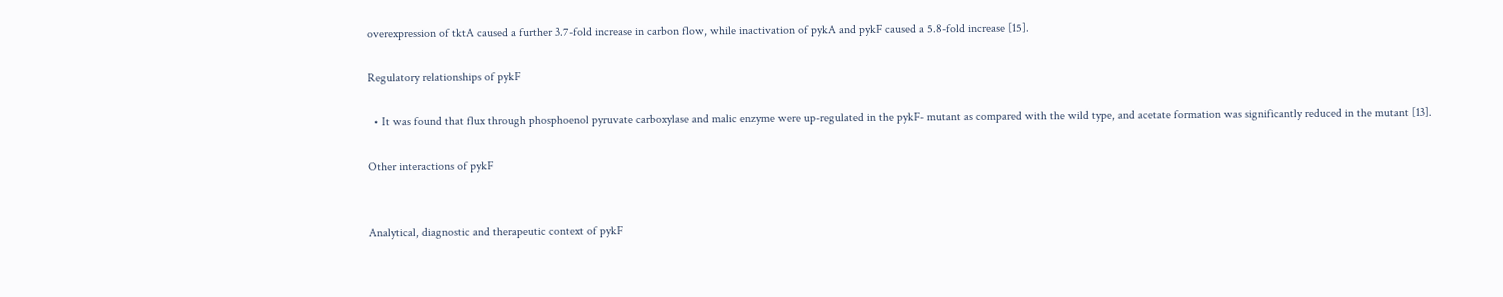overexpression of tktA caused a further 3.7-fold increase in carbon flow, while inactivation of pykA and pykF caused a 5.8-fold increase [15].

Regulatory relationships of pykF

  • It was found that flux through phosphoenol pyruvate carboxylase and malic enzyme were up-regulated in the pykF- mutant as compared with the wild type, and acetate formation was significantly reduced in the mutant [13].

Other interactions of pykF


Analytical, diagnostic and therapeutic context of pykF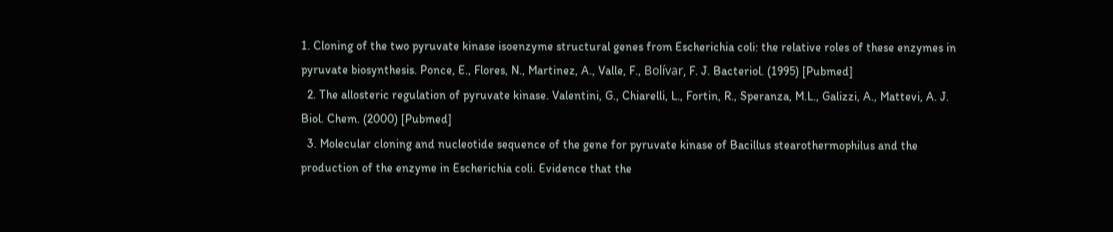1. Cloning of the two pyruvate kinase isoenzyme structural genes from Escherichia coli: the relative roles of these enzymes in pyruvate biosynthesis. Ponce, E., Flores, N., Martinez, A., Valle, F., Bolívar, F. J. Bacteriol. (1995) [Pubmed]
  2. The allosteric regulation of pyruvate kinase. Valentini, G., Chiarelli, L., Fortin, R., Speranza, M.L., Galizzi, A., Mattevi, A. J. Biol. Chem. (2000) [Pubmed]
  3. Molecular cloning and nucleotide sequence of the gene for pyruvate kinase of Bacillus stearothermophilus and the production of the enzyme in Escherichia coli. Evidence that the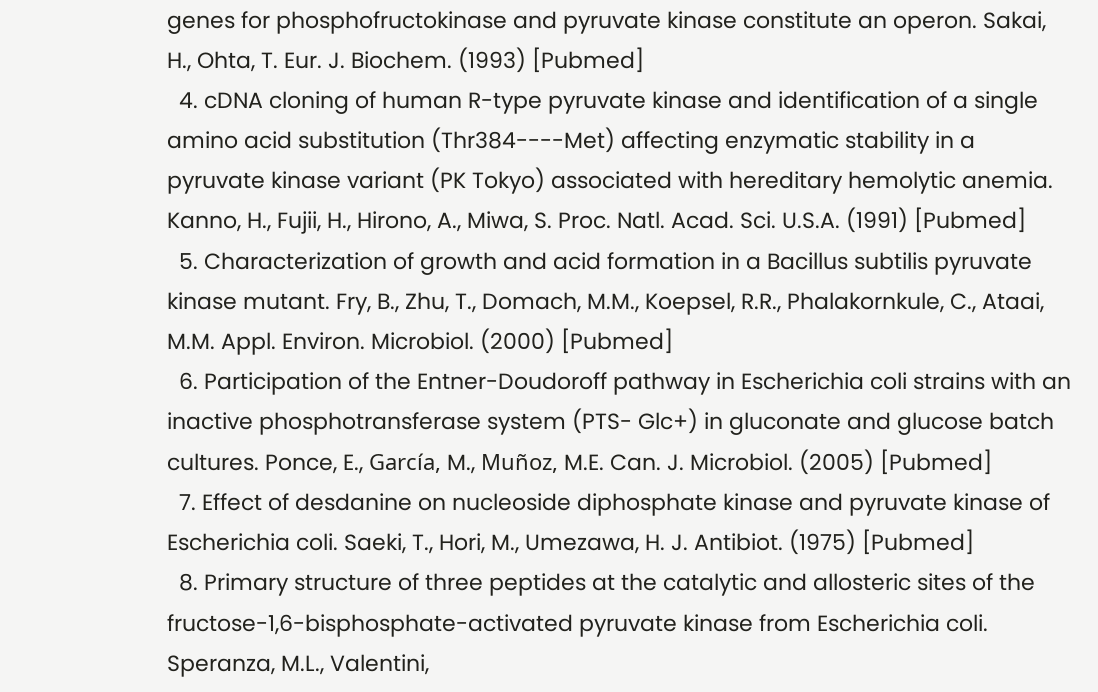genes for phosphofructokinase and pyruvate kinase constitute an operon. Sakai, H., Ohta, T. Eur. J. Biochem. (1993) [Pubmed]
  4. cDNA cloning of human R-type pyruvate kinase and identification of a single amino acid substitution (Thr384----Met) affecting enzymatic stability in a pyruvate kinase variant (PK Tokyo) associated with hereditary hemolytic anemia. Kanno, H., Fujii, H., Hirono, A., Miwa, S. Proc. Natl. Acad. Sci. U.S.A. (1991) [Pubmed]
  5. Characterization of growth and acid formation in a Bacillus subtilis pyruvate kinase mutant. Fry, B., Zhu, T., Domach, M.M., Koepsel, R.R., Phalakornkule, C., Ataai, M.M. Appl. Environ. Microbiol. (2000) [Pubmed]
  6. Participation of the Entner-Doudoroff pathway in Escherichia coli strains with an inactive phosphotransferase system (PTS- Glc+) in gluconate and glucose batch cultures. Ponce, E., García, M., Muñoz, M.E. Can. J. Microbiol. (2005) [Pubmed]
  7. Effect of desdanine on nucleoside diphosphate kinase and pyruvate kinase of Escherichia coli. Saeki, T., Hori, M., Umezawa, H. J. Antibiot. (1975) [Pubmed]
  8. Primary structure of three peptides at the catalytic and allosteric sites of the fructose-1,6-bisphosphate-activated pyruvate kinase from Escherichia coli. Speranza, M.L., Valentini,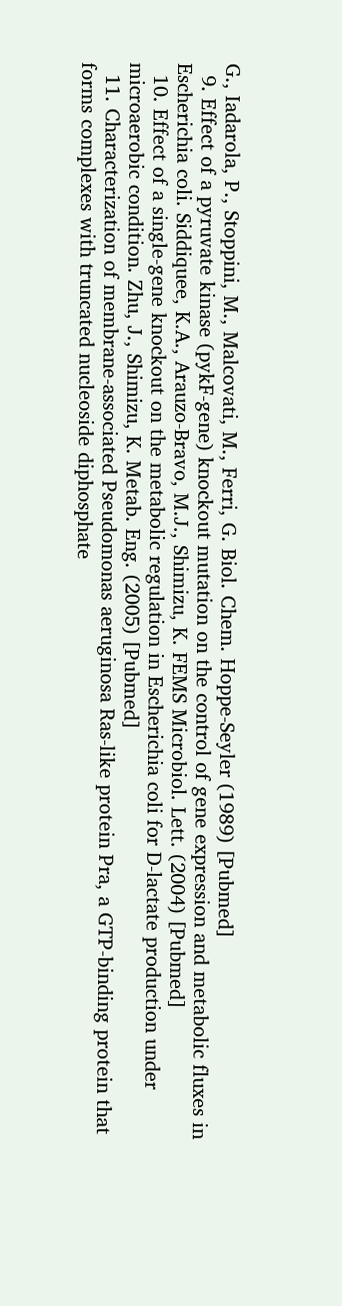G., Iadarola, P., Stoppini, M., Malcovati, M., Ferri, G. Biol. Chem. Hoppe-Seyler (1989) [Pubmed]
  9. Effect of a pyruvate kinase (pykF-gene) knockout mutation on the control of gene expression and metabolic fluxes in Escherichia coli. Siddiquee, K.A., Arauzo-Bravo, M.J., Shimizu, K. FEMS Microbiol. Lett. (2004) [Pubmed]
  10. Effect of a single-gene knockout on the metabolic regulation in Escherichia coli for D-lactate production under microaerobic condition. Zhu, J., Shimizu, K. Metab. Eng. (2005) [Pubmed]
  11. Characterization of membrane-associated Pseudomonas aeruginosa Ras-like protein Pra, a GTP-binding protein that forms complexes with truncated nucleoside diphosphate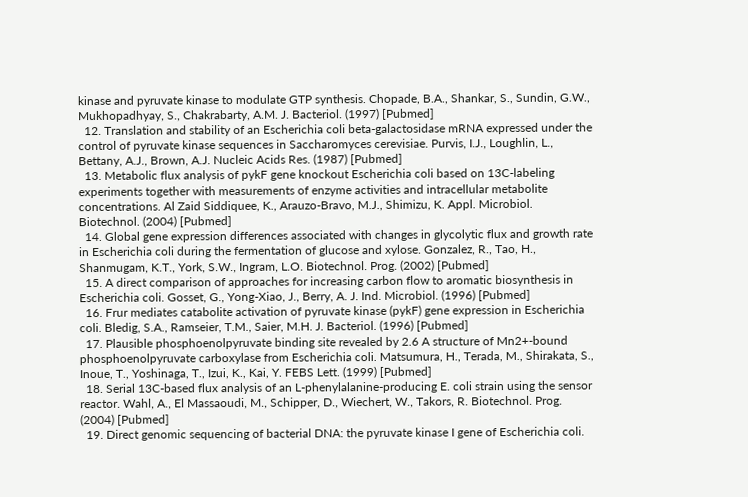kinase and pyruvate kinase to modulate GTP synthesis. Chopade, B.A., Shankar, S., Sundin, G.W., Mukhopadhyay, S., Chakrabarty, A.M. J. Bacteriol. (1997) [Pubmed]
  12. Translation and stability of an Escherichia coli beta-galactosidase mRNA expressed under the control of pyruvate kinase sequences in Saccharomyces cerevisiae. Purvis, I.J., Loughlin, L., Bettany, A.J., Brown, A.J. Nucleic Acids Res. (1987) [Pubmed]
  13. Metabolic flux analysis of pykF gene knockout Escherichia coli based on 13C-labeling experiments together with measurements of enzyme activities and intracellular metabolite concentrations. Al Zaid Siddiquee, K., Arauzo-Bravo, M.J., Shimizu, K. Appl. Microbiol. Biotechnol. (2004) [Pubmed]
  14. Global gene expression differences associated with changes in glycolytic flux and growth rate in Escherichia coli during the fermentation of glucose and xylose. Gonzalez, R., Tao, H., Shanmugam, K.T., York, S.W., Ingram, L.O. Biotechnol. Prog. (2002) [Pubmed]
  15. A direct comparison of approaches for increasing carbon flow to aromatic biosynthesis in Escherichia coli. Gosset, G., Yong-Xiao, J., Berry, A. J. Ind. Microbiol. (1996) [Pubmed]
  16. Frur mediates catabolite activation of pyruvate kinase (pykF) gene expression in Escherichia coli. Bledig, S.A., Ramseier, T.M., Saier, M.H. J. Bacteriol. (1996) [Pubmed]
  17. Plausible phosphoenolpyruvate binding site revealed by 2.6 A structure of Mn2+-bound phosphoenolpyruvate carboxylase from Escherichia coli. Matsumura, H., Terada, M., Shirakata, S., Inoue, T., Yoshinaga, T., Izui, K., Kai, Y. FEBS Lett. (1999) [Pubmed]
  18. Serial 13C-based flux analysis of an L-phenylalanine-producing E. coli strain using the sensor reactor. Wahl, A., El Massaoudi, M., Schipper, D., Wiechert, W., Takors, R. Biotechnol. Prog. (2004) [Pubmed]
  19. Direct genomic sequencing of bacterial DNA: the pyruvate kinase I gene of Escherichia coli.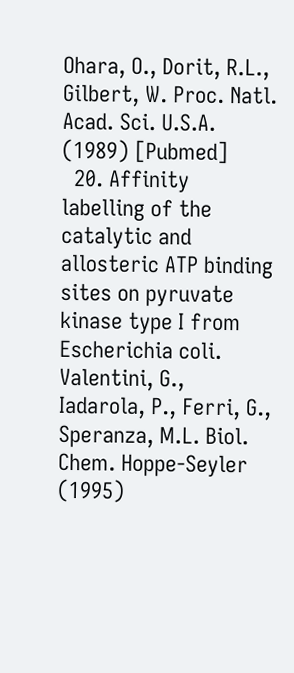Ohara, O., Dorit, R.L., Gilbert, W. Proc. Natl. Acad. Sci. U.S.A. (1989) [Pubmed]
  20. Affinity labelling of the catalytic and allosteric ATP binding sites on pyruvate kinase type I from Escherichia coli. Valentini, G., Iadarola, P., Ferri, G., Speranza, M.L. Biol. Chem. Hoppe-Seyler (1995)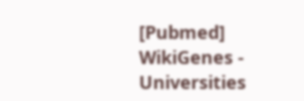[Pubmed]
WikiGenes - Universities